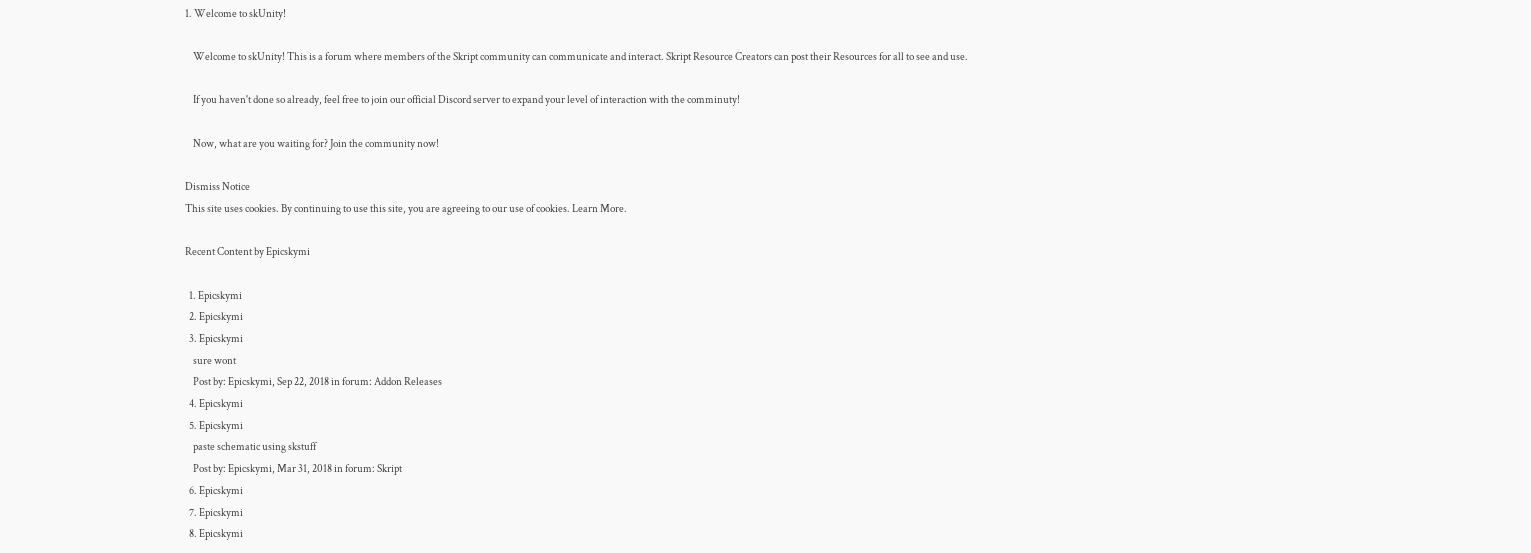1. Welcome to skUnity!

    Welcome to skUnity! This is a forum where members of the Skript community can communicate and interact. Skript Resource Creators can post their Resources for all to see and use.

    If you haven't done so already, feel free to join our official Discord server to expand your level of interaction with the comminuty!

    Now, what are you waiting for? Join the community now!

Dismiss Notice
This site uses cookies. By continuing to use this site, you are agreeing to our use of cookies. Learn More.

Recent Content by Epicskymi

  1. Epicskymi
  2. Epicskymi
  3. Epicskymi
    sure wont
    Post by: Epicskymi, Sep 22, 2018 in forum: Addon Releases
  4. Epicskymi
  5. Epicskymi
    paste schematic using skstuff
    Post by: Epicskymi, Mar 31, 2018 in forum: Skript
  6. Epicskymi
  7. Epicskymi
  8. Epicskymi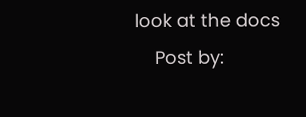look at the docs
    Post by: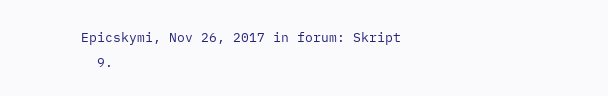Epicskymi, Nov 26, 2017 in forum: Skript
  9.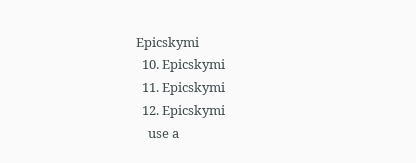Epicskymi
  10. Epicskymi
  11. Epicskymi
  12. Epicskymi
    use a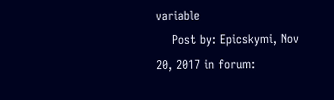variable
    Post by: Epicskymi, Nov 20, 2017 in forum: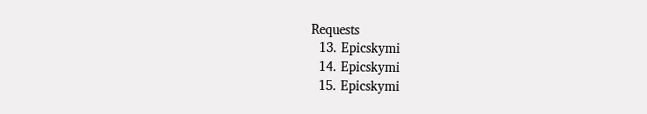Requests
  13. Epicskymi
  14. Epicskymi
  15. Epicskymi